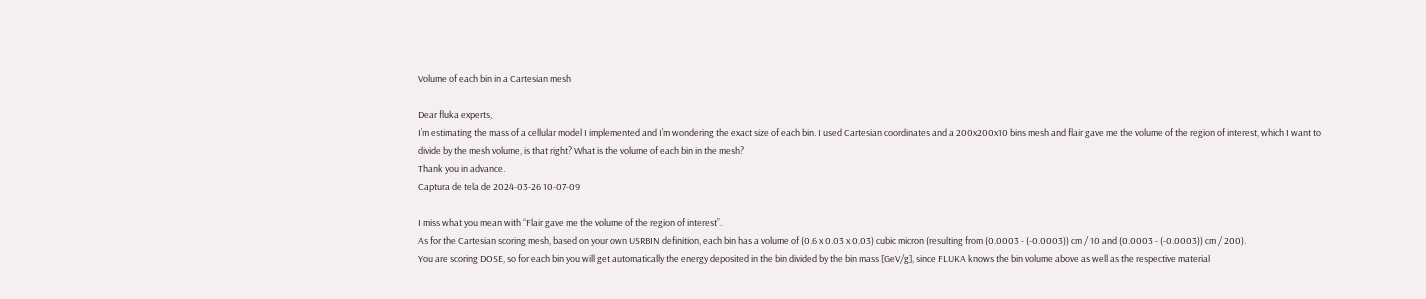Volume of each bin in a Cartesian mesh

Dear fluka experts,
I’m estimating the mass of a cellular model I implemented and I’m wondering the exact size of each bin. I used Cartesian coordinates and a 200x200x10 bins mesh and flair gave me the volume of the region of interest, which I want to divide by the mesh volume, is that right? What is the volume of each bin in the mesh?
Thank you in advance.
Captura de tela de 2024-03-26 10-07-09

I miss what you mean with “Flair gave me the volume of the region of interest”.
As for the Cartesian scoring mesh, based on your own USRBIN definition, each bin has a volume of (0.6 x 0.03 x 0.03) cubic micron (resulting from (0.0003 - (-0.0003)) cm / 10 and (0.0003 - (-0.0003)) cm / 200).
You are scoring DOSE, so for each bin you will get automatically the energy deposited in the bin divided by the bin mass [GeV/g], since FLUKA knows the bin volume above as well as the respective material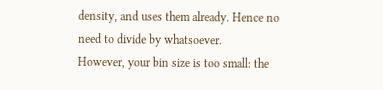density, and uses them already. Hence no need to divide by whatsoever.
However, your bin size is too small: the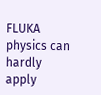FLUKA physics can hardly apply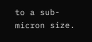to a sub-micron size.